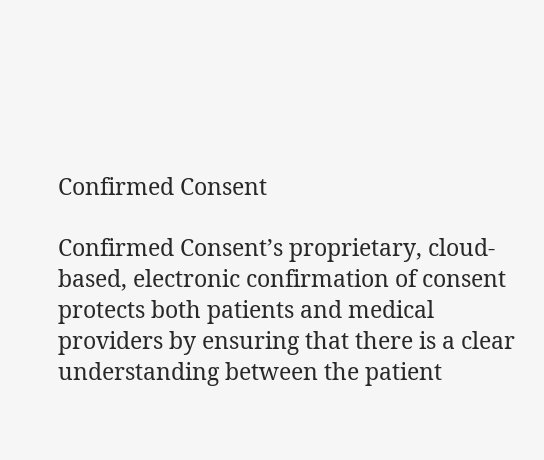Confirmed Consent

Confirmed Consent’s proprietary, cloud-based, electronic confirmation of consent protects both patients and medical providers by ensuring that there is a clear understanding between the patient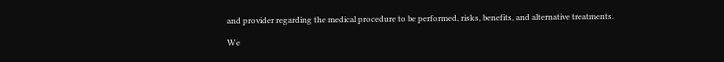and provider regarding the medical procedure to be performed, risks, benefits, and alternative treatments.

We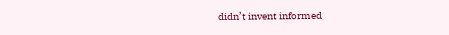didn’t invent informed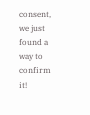consent, we just found a way to confirm it!